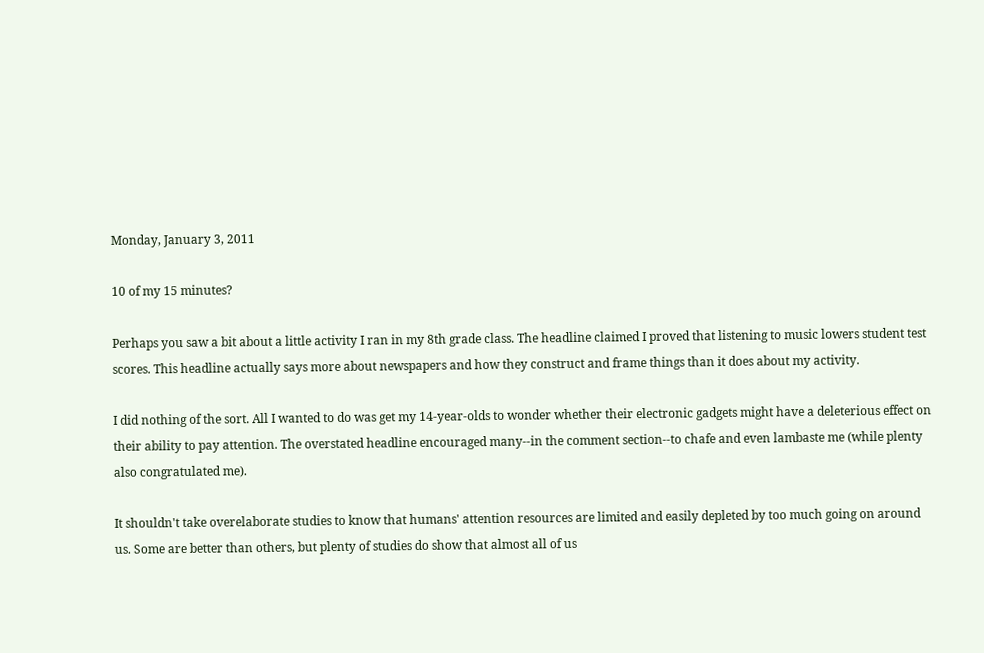Monday, January 3, 2011

10 of my 15 minutes?

Perhaps you saw a bit about a little activity I ran in my 8th grade class. The headline claimed I proved that listening to music lowers student test scores. This headline actually says more about newspapers and how they construct and frame things than it does about my activity.

I did nothing of the sort. All I wanted to do was get my 14-year-olds to wonder whether their electronic gadgets might have a deleterious effect on their ability to pay attention. The overstated headline encouraged many--in the comment section--to chafe and even lambaste me (while plenty also congratulated me).

It shouldn't take overelaborate studies to know that humans' attention resources are limited and easily depleted by too much going on around us. Some are better than others, but plenty of studies do show that almost all of us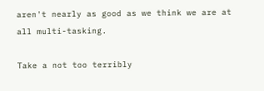aren't nearly as good as we think we are at all multi-tasking.

Take a not too terribly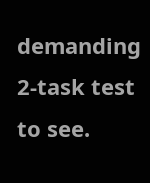demanding 2-task test to see.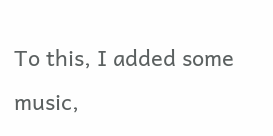To this, I added some music,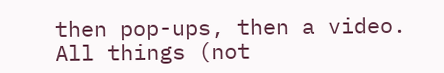then pop-ups, then a video. All things (not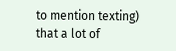to mention texting) that a lot of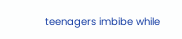teenagers imbibe while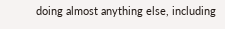doing almost anything else, including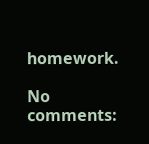homework.

No comments: